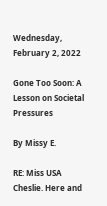Wednesday, February 2, 2022

Gone Too Soon: A Lesson on Societal Pressures

By Missy E.

RE: Miss USA Cheslie. Here and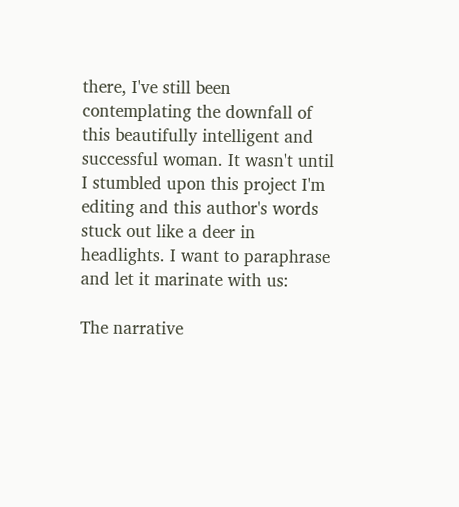there, I've still been contemplating the downfall of this beautifully intelligent and successful woman. It wasn't until I stumbled upon this project I'm editing and this author's words stuck out like a deer in headlights. I want to paraphrase and let it marinate with us:

The narrative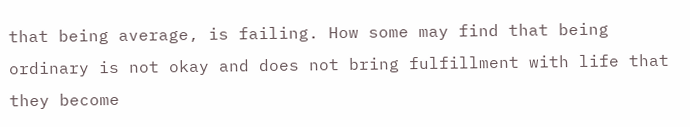that being average, is failing. How some may find that being ordinary is not okay and does not bring fulfillment with life that they become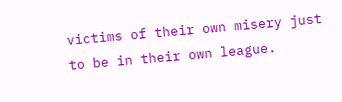victims of their own misery just to be in their own league.